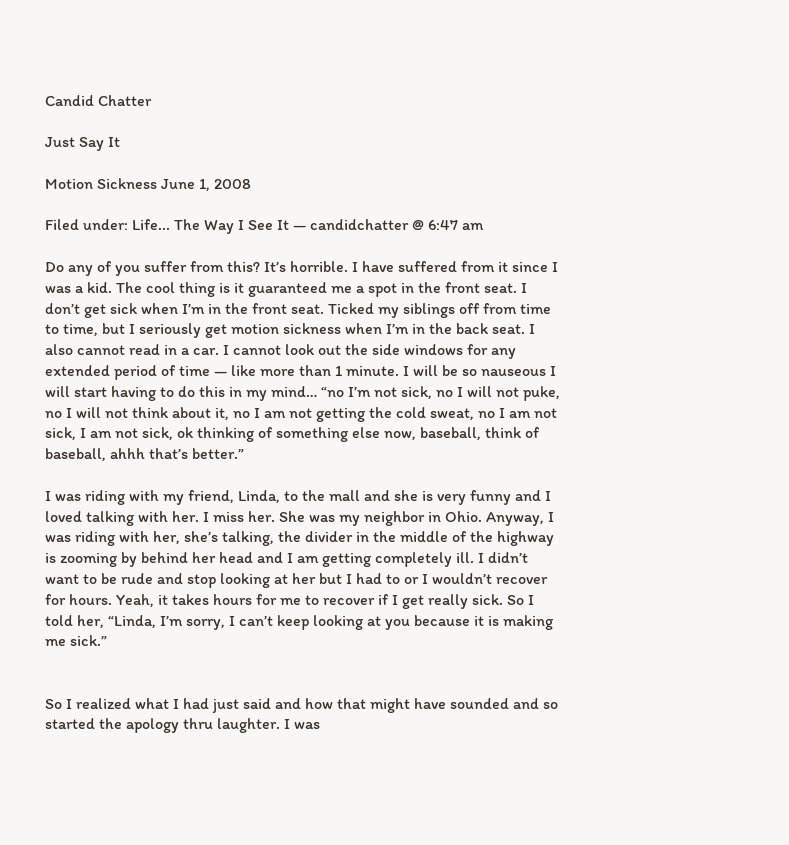Candid Chatter

Just Say It

Motion Sickness June 1, 2008

Filed under: Life... The Way I See It — candidchatter @ 6:47 am

Do any of you suffer from this? It’s horrible. I have suffered from it since I was a kid. The cool thing is it guaranteed me a spot in the front seat. I don’t get sick when I’m in the front seat. Ticked my siblings off from time to time, but I seriously get motion sickness when I’m in the back seat. I also cannot read in a car. I cannot look out the side windows for any extended period of time — like more than 1 minute. I will be so nauseous I will start having to do this in my mind… “no I’m not sick, no I will not puke, no I will not think about it, no I am not getting the cold sweat, no I am not sick, I am not sick, ok thinking of something else now, baseball, think of baseball, ahhh that’s better.”

I was riding with my friend, Linda, to the mall and she is very funny and I loved talking with her. I miss her. She was my neighbor in Ohio. Anyway, I was riding with her, she’s talking, the divider in the middle of the highway is zooming by behind her head and I am getting completely ill. I didn’t want to be rude and stop looking at her but I had to or I wouldn’t recover for hours. Yeah, it takes hours for me to recover if I get really sick. So I told her, “Linda, I’m sorry, I can’t keep looking at you because it is making me sick.”


So I realized what I had just said and how that might have sounded and so started the apology thru laughter. I was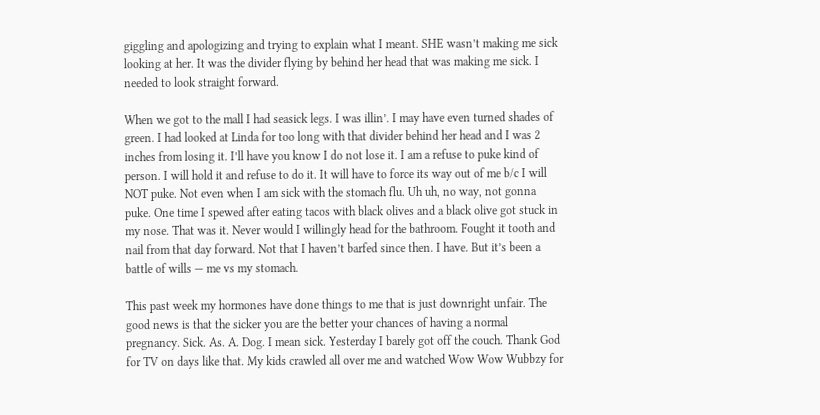giggling and apologizing and trying to explain what I meant. SHE wasn’t making me sick looking at her. It was the divider flying by behind her head that was making me sick. I needed to look straight forward.

When we got to the mall I had seasick legs. I was illin’. I may have even turned shades of green. I had looked at Linda for too long with that divider behind her head and I was 2 inches from losing it. I’ll have you know I do not lose it. I am a refuse to puke kind of person. I will hold it and refuse to do it. It will have to force its way out of me b/c I will NOT puke. Not even when I am sick with the stomach flu. Uh uh, no way, not gonna puke. One time I spewed after eating tacos with black olives and a black olive got stuck in my nose. That was it. Never would I willingly head for the bathroom. Fought it tooth and nail from that day forward. Not that I haven’t barfed since then. I have. But it’s been a battle of wills — me vs my stomach.

This past week my hormones have done things to me that is just downright unfair. The good news is that the sicker you are the better your chances of having a normal pregnancy. Sick. As. A. Dog. I mean sick. Yesterday I barely got off the couch. Thank God for TV on days like that. My kids crawled all over me and watched Wow Wow Wubbzy for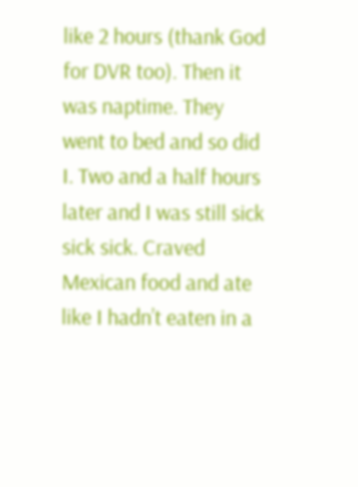like 2 hours (thank God for DVR too). Then it was naptime. They went to bed and so did I. Two and a half hours later and I was still sick sick sick. Craved Mexican food and ate like I hadn’t eaten in a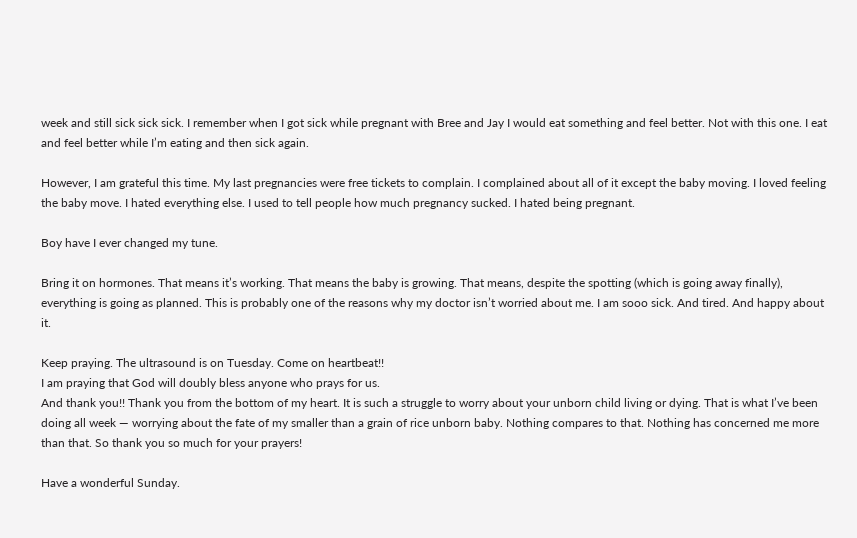week and still sick sick sick. I remember when I got sick while pregnant with Bree and Jay I would eat something and feel better. Not with this one. I eat and feel better while I’m eating and then sick again.

However, I am grateful this time. My last pregnancies were free tickets to complain. I complained about all of it except the baby moving. I loved feeling the baby move. I hated everything else. I used to tell people how much pregnancy sucked. I hated being pregnant.

Boy have I ever changed my tune.

Bring it on hormones. That means it’s working. That means the baby is growing. That means, despite the spotting (which is going away finally), everything is going as planned. This is probably one of the reasons why my doctor isn’t worried about me. I am sooo sick. And tired. And happy about it.

Keep praying. The ultrasound is on Tuesday. Come on heartbeat!!
I am praying that God will doubly bless anyone who prays for us.
And thank you!! Thank you from the bottom of my heart. It is such a struggle to worry about your unborn child living or dying. That is what I’ve been doing all week — worrying about the fate of my smaller than a grain of rice unborn baby. Nothing compares to that. Nothing has concerned me more than that. So thank you so much for your prayers!

Have a wonderful Sunday.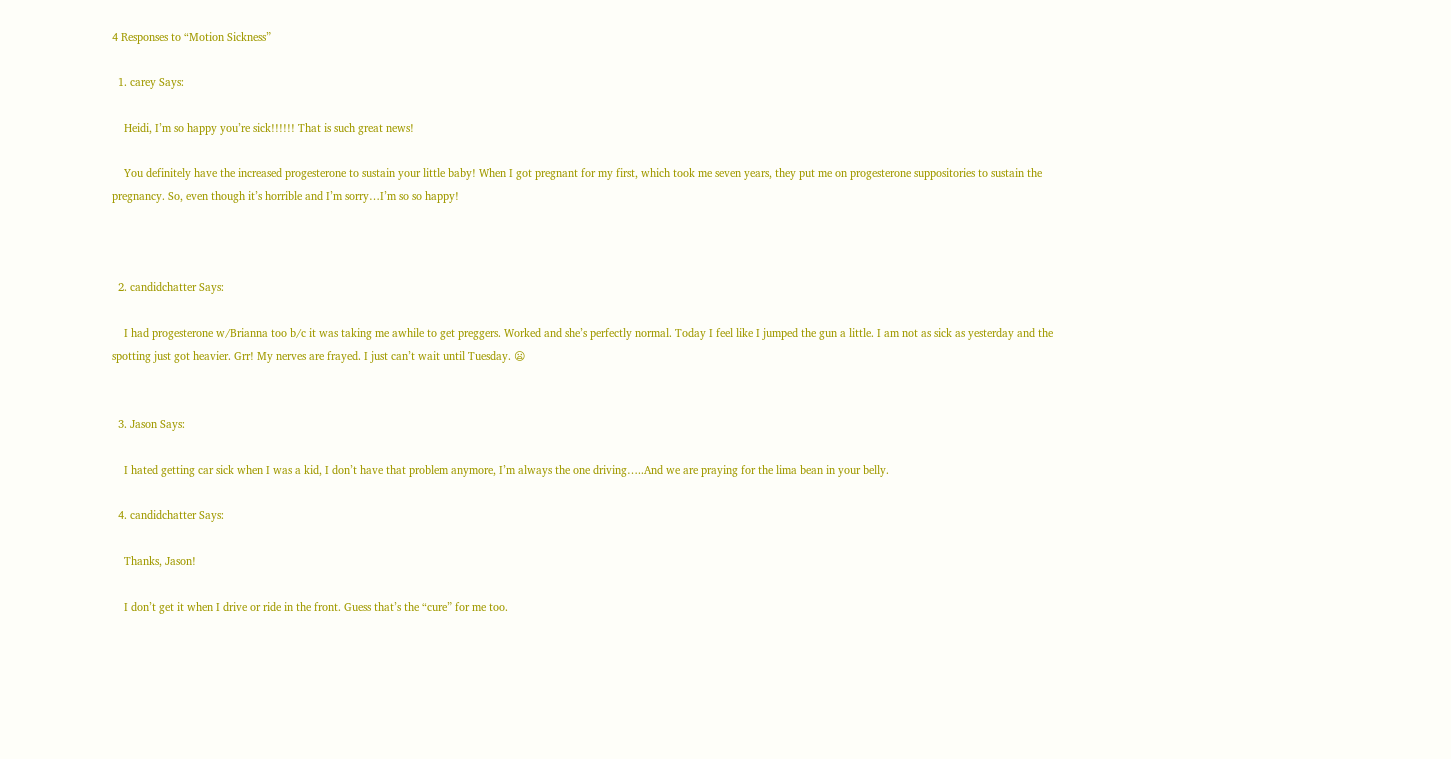4 Responses to “Motion Sickness”

  1. carey Says:

    Heidi, I’m so happy you’re sick!!!!!! That is such great news!

    You definitely have the increased progesterone to sustain your little baby! When I got pregnant for my first, which took me seven years, they put me on progesterone suppositories to sustain the pregnancy. So, even though it’s horrible and I’m sorry…I’m so so happy!



  2. candidchatter Says:

    I had progesterone w/Brianna too b/c it was taking me awhile to get preggers. Worked and she’s perfectly normal. Today I feel like I jumped the gun a little. I am not as sick as yesterday and the spotting just got heavier. Grr! My nerves are frayed. I just can’t wait until Tuesday. 😦


  3. Jason Says:

    I hated getting car sick when I was a kid, I don’t have that problem anymore, I’m always the one driving…..And we are praying for the lima bean in your belly.

  4. candidchatter Says:

    Thanks, Jason!

    I don’t get it when I drive or ride in the front. Guess that’s the “cure” for me too.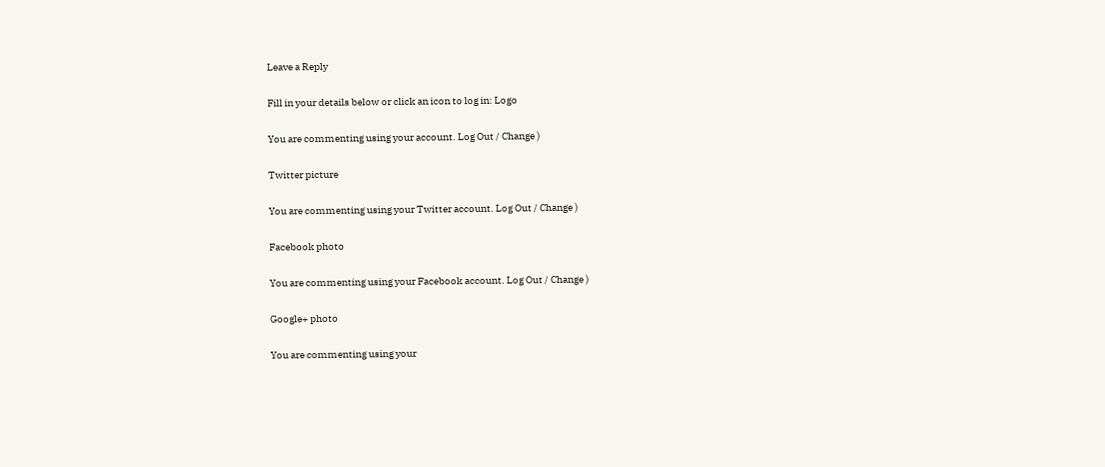Leave a Reply

Fill in your details below or click an icon to log in: Logo

You are commenting using your account. Log Out / Change )

Twitter picture

You are commenting using your Twitter account. Log Out / Change )

Facebook photo

You are commenting using your Facebook account. Log Out / Change )

Google+ photo

You are commenting using your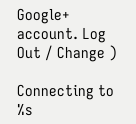Google+ account. Log Out / Change )

Connecting to %s